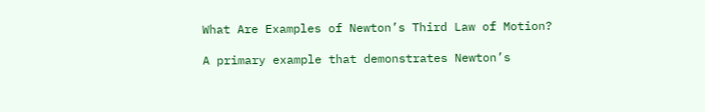What Are Examples of Newton’s Third Law of Motion?

A primary example that demonstrates Newton’s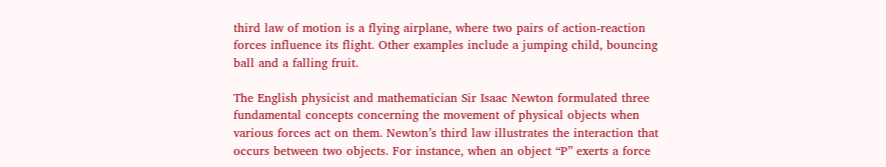third law of motion is a flying airplane, where two pairs of action-reaction forces influence its flight. Other examples include a jumping child, bouncing ball and a falling fruit.

The English physicist and mathematician Sir Isaac Newton formulated three fundamental concepts concerning the movement of physical objects when various forces act on them. Newton’s third law illustrates the interaction that occurs between two objects. For instance, when an object “P” exerts a force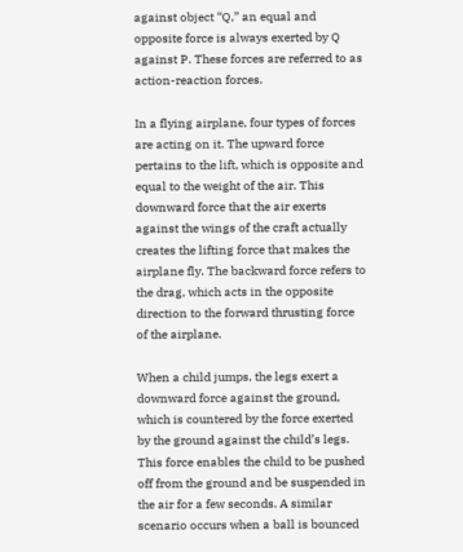against object “Q,” an equal and opposite force is always exerted by Q against P. These forces are referred to as action-reaction forces.

In a flying airplane, four types of forces are acting on it. The upward force pertains to the lift, which is opposite and equal to the weight of the air. This downward force that the air exerts against the wings of the craft actually creates the lifting force that makes the airplane fly. The backward force refers to the drag, which acts in the opposite direction to the forward thrusting force of the airplane.

When a child jumps, the legs exert a downward force against the ground, which is countered by the force exerted by the ground against the child’s legs. This force enables the child to be pushed off from the ground and be suspended in the air for a few seconds. A similar scenario occurs when a ball is bounced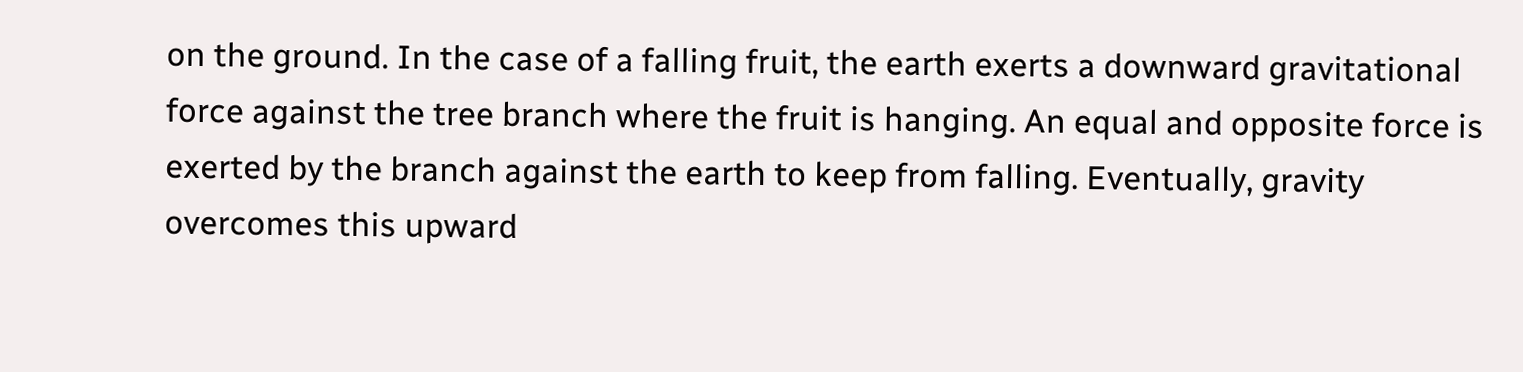on the ground. In the case of a falling fruit, the earth exerts a downward gravitational force against the tree branch where the fruit is hanging. An equal and opposite force is exerted by the branch against the earth to keep from falling. Eventually, gravity overcomes this upward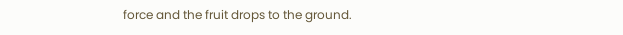force and the fruit drops to the ground.